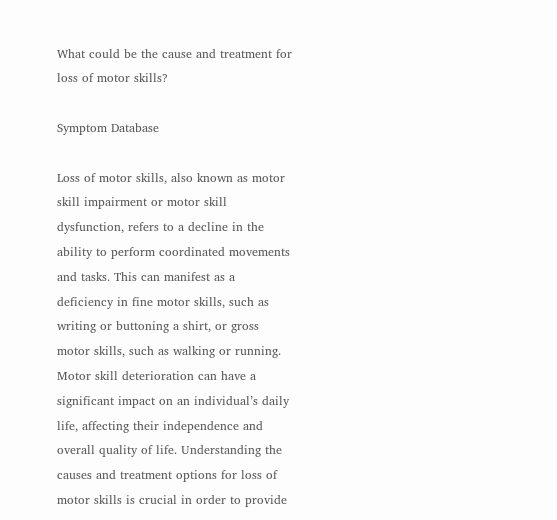What could be the cause and treatment for loss of motor skills?

Symptom Database

Loss of motor skills, also known as motor skill impairment or motor skill dysfunction, refers to a decline in the ability to perform coordinated movements and tasks. This can manifest as a deficiency in fine motor skills, such as writing or buttoning a shirt, or gross motor skills, such as walking or running. Motor skill deterioration can have a significant impact on an individual’s daily life, affecting their independence and overall quality of life. Understanding the causes and treatment options for loss of motor skills is crucial in order to provide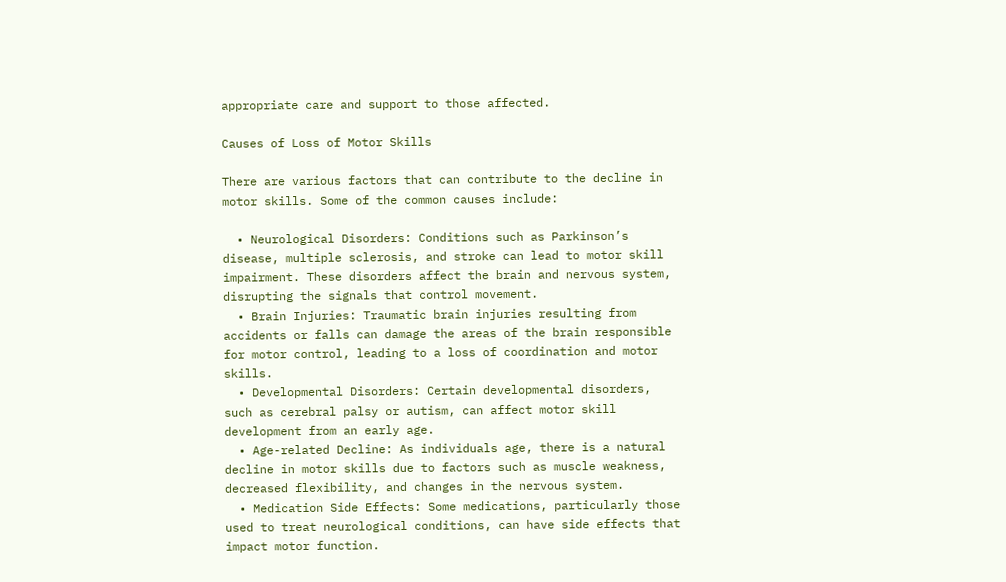appropriate care and support to those affected.

Causes of Loss of Motor Skills

There are various factors that can contribute to the decline in motor skills. Some of the common causes include:

  • Neurological Disorders: Conditions such as Parkinson’s disease, multiple sclerosis, and stroke can lead to motor skill impairment. These disorders affect the brain and nervous system, disrupting the signals that control movement.
  • Brain Injuries: Traumatic brain injuries resulting from accidents or falls can damage the areas of the brain responsible for motor control, leading to a loss of coordination and motor skills.
  • Developmental Disorders: Certain developmental disorders, such as cerebral palsy or autism, can affect motor skill development from an early age.
  • Age-related Decline: As individuals age, there is a natural decline in motor skills due to factors such as muscle weakness, decreased flexibility, and changes in the nervous system.
  • Medication Side Effects: Some medications, particularly those used to treat neurological conditions, can have side effects that impact motor function.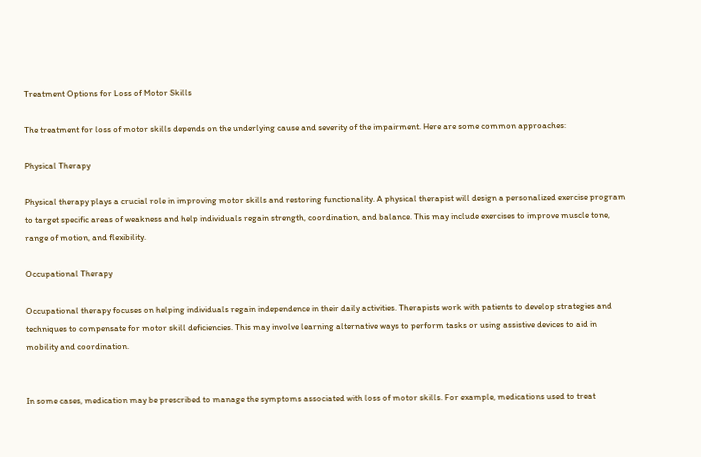Treatment Options for Loss of Motor Skills

The treatment for loss of motor skills depends on the underlying cause and severity of the impairment. Here are some common approaches:

Physical Therapy

Physical therapy plays a crucial role in improving motor skills and restoring functionality. A physical therapist will design a personalized exercise program to target specific areas of weakness and help individuals regain strength, coordination, and balance. This may include exercises to improve muscle tone, range of motion, and flexibility.

Occupational Therapy

Occupational therapy focuses on helping individuals regain independence in their daily activities. Therapists work with patients to develop strategies and techniques to compensate for motor skill deficiencies. This may involve learning alternative ways to perform tasks or using assistive devices to aid in mobility and coordination.


In some cases, medication may be prescribed to manage the symptoms associated with loss of motor skills. For example, medications used to treat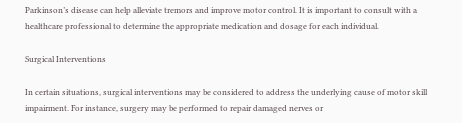Parkinson’s disease can help alleviate tremors and improve motor control. It is important to consult with a healthcare professional to determine the appropriate medication and dosage for each individual.

Surgical Interventions

In certain situations, surgical interventions may be considered to address the underlying cause of motor skill impairment. For instance, surgery may be performed to repair damaged nerves or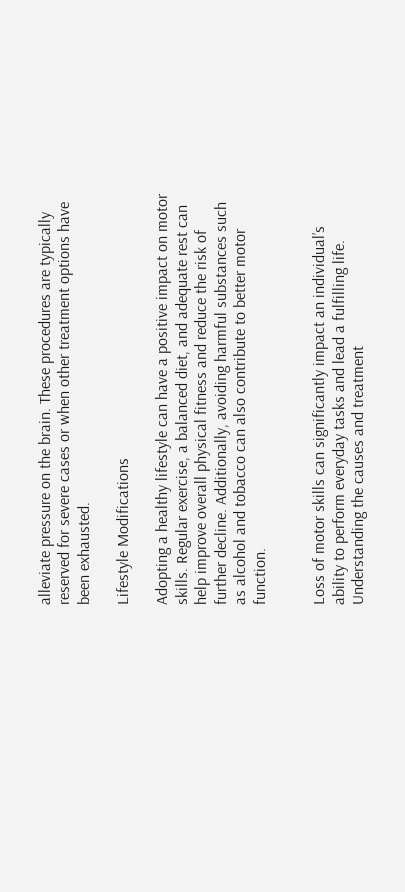alleviate pressure on the brain. These procedures are typically reserved for severe cases or when other treatment options have been exhausted.

Lifestyle Modifications

Adopting a healthy lifestyle can have a positive impact on motor skills. Regular exercise, a balanced diet, and adequate rest can help improve overall physical fitness and reduce the risk of further decline. Additionally, avoiding harmful substances such as alcohol and tobacco can also contribute to better motor function.


Loss of motor skills can significantly impact an individual’s ability to perform everyday tasks and lead a fulfilling life. Understanding the causes and treatment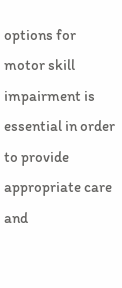options for motor skill impairment is essential in order to provide appropriate care and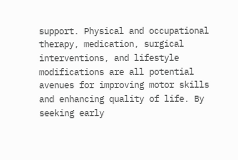support. Physical and occupational therapy, medication, surgical interventions, and lifestyle modifications are all potential avenues for improving motor skills and enhancing quality of life. By seeking early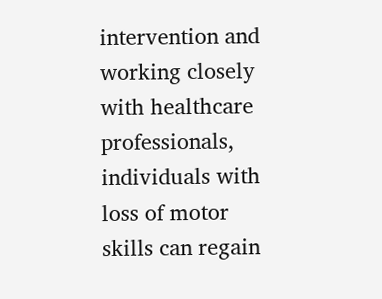intervention and working closely with healthcare professionals, individuals with loss of motor skills can regain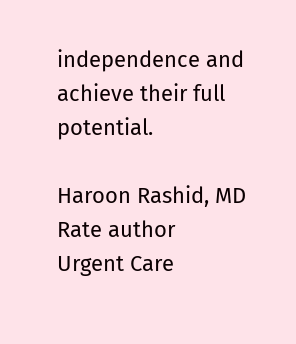independence and achieve their full potential.

Haroon Rashid, MD
Rate author
Urgent Care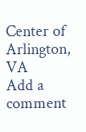Center of Arlington, VA
Add a comment